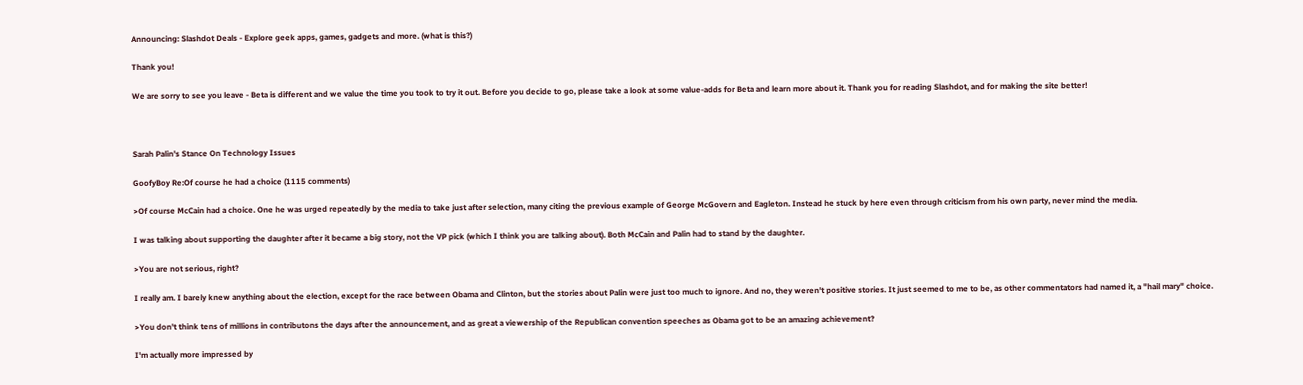Announcing: Slashdot Deals - Explore geek apps, games, gadgets and more. (what is this?)

Thank you!

We are sorry to see you leave - Beta is different and we value the time you took to try it out. Before you decide to go, please take a look at some value-adds for Beta and learn more about it. Thank you for reading Slashdot, and for making the site better!



Sarah Palin's Stance On Technology Issues

GoofyBoy Re:Of course he had a choice (1115 comments)

>Of course McCain had a choice. One he was urged repeatedly by the media to take just after selection, many citing the previous example of George McGovern and Eagleton. Instead he stuck by here even through criticism from his own party, never mind the media.

I was talking about supporting the daughter after it became a big story, not the VP pick (which I think you are talking about). Both McCain and Palin had to stand by the daughter.

>You are not serious, right?

I really am. I barely knew anything about the election, except for the race between Obama and Clinton, but the stories about Palin were just too much to ignore. And no, they weren't positive stories. It just seemed to me to be, as other commentators had named it, a "hail mary" choice.

>You don't think tens of millions in contributons the days after the announcement, and as great a viewership of the Republican convention speeches as Obama got to be an amazing achievement?

I'm actually more impressed by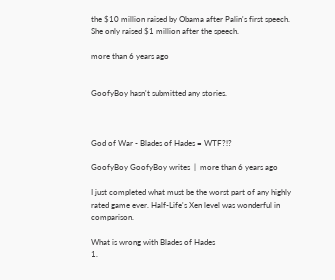the $10 million raised by Obama after Palin's first speech. She only raised $1 million after the speech.

more than 6 years ago


GoofyBoy hasn't submitted any stories.



God of War - Blades of Hades = WTF?!?

GoofyBoy GoofyBoy writes  |  more than 6 years ago

I just completed what must be the worst part of any highly rated game ever. Half-Life's Xen level was wonderful in comparison.

What is wrong with Blades of Hades
1.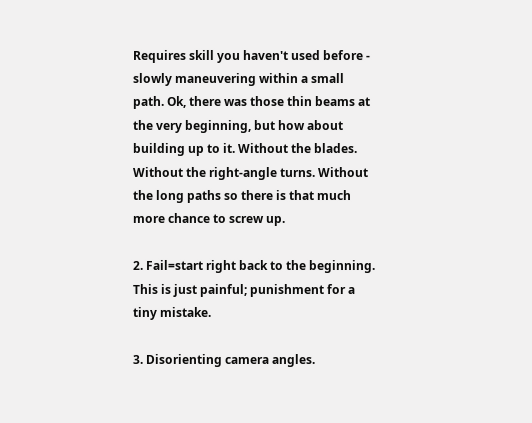Requires skill you haven't used before - slowly maneuvering within a small path. Ok, there was those thin beams at the very beginning, but how about building up to it. Without the blades. Without the right-angle turns. Without the long paths so there is that much more chance to screw up.

2. Fail=start right back to the beginning. This is just painful; punishment for a tiny mistake.

3. Disorienting camera angles.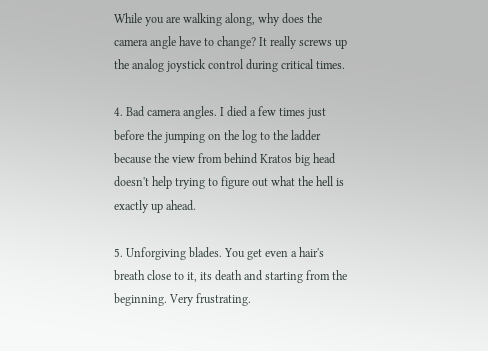While you are walking along, why does the camera angle have to change? It really screws up the analog joystick control during critical times.

4. Bad camera angles. I died a few times just before the jumping on the log to the ladder because the view from behind Kratos big head doesn't help trying to figure out what the hell is exactly up ahead.

5. Unforgiving blades. You get even a hair's breath close to it, its death and starting from the beginning. Very frustrating.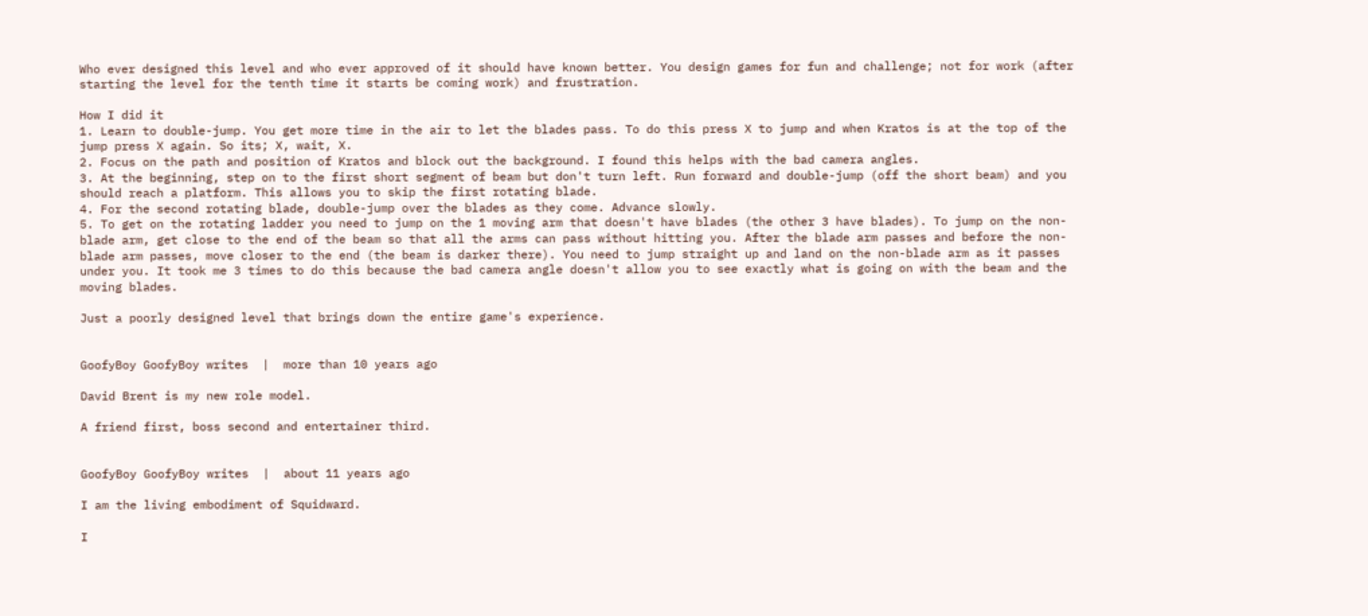Who ever designed this level and who ever approved of it should have known better. You design games for fun and challenge; not for work (after starting the level for the tenth time it starts be coming work) and frustration.

How I did it
1. Learn to double-jump. You get more time in the air to let the blades pass. To do this press X to jump and when Kratos is at the top of the jump press X again. So its; X, wait, X.
2. Focus on the path and position of Kratos and block out the background. I found this helps with the bad camera angles.
3. At the beginning, step on to the first short segment of beam but don't turn left. Run forward and double-jump (off the short beam) and you should reach a platform. This allows you to skip the first rotating blade.
4. For the second rotating blade, double-jump over the blades as they come. Advance slowly.
5. To get on the rotating ladder you need to jump on the 1 moving arm that doesn't have blades (the other 3 have blades). To jump on the non-blade arm, get close to the end of the beam so that all the arms can pass without hitting you. After the blade arm passes and before the non-blade arm passes, move closer to the end (the beam is darker there). You need to jump straight up and land on the non-blade arm as it passes under you. It took me 3 times to do this because the bad camera angle doesn't allow you to see exactly what is going on with the beam and the moving blades.

Just a poorly designed level that brings down the entire game's experience.


GoofyBoy GoofyBoy writes  |  more than 10 years ago

David Brent is my new role model.

A friend first, boss second and entertainer third.


GoofyBoy GoofyBoy writes  |  about 11 years ago

I am the living embodiment of Squidward.

I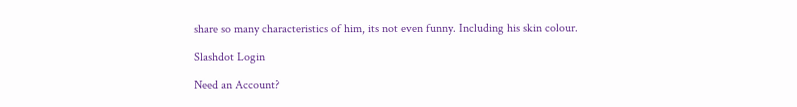share so many characteristics of him, its not even funny. Including his skin colour.

Slashdot Login

Need an Account?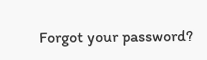Forgot your password?